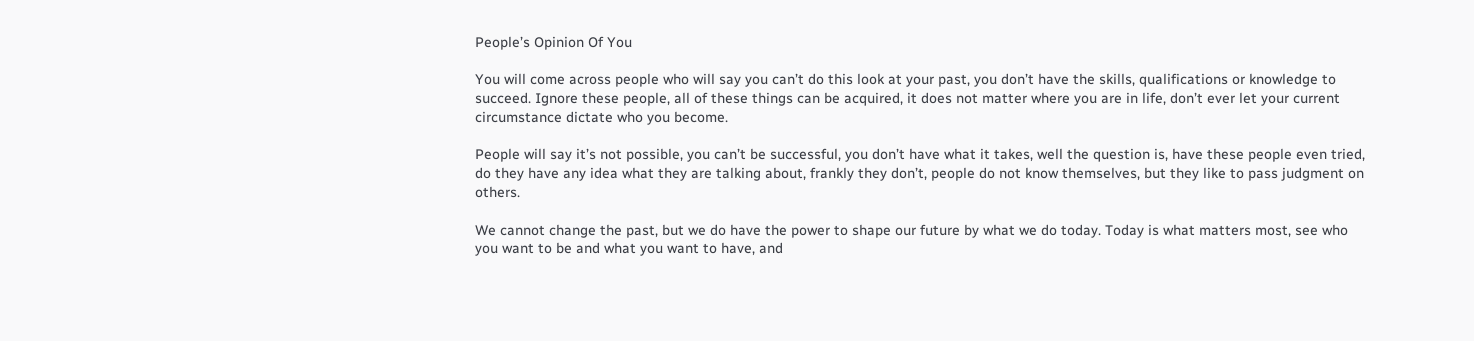People’s Opinion Of You

You will come across people who will say you can’t do this look at your past, you don’t have the skills, qualifications or knowledge to succeed. Ignore these people, all of these things can be acquired, it does not matter where you are in life, don’t ever let your current circumstance dictate who you become.

People will say it’s not possible, you can’t be successful, you don’t have what it takes, well the question is, have these people even tried, do they have any idea what they are talking about, frankly they don’t, people do not know themselves, but they like to pass judgment on others.

We cannot change the past, but we do have the power to shape our future by what we do today. Today is what matters most, see who you want to be and what you want to have, and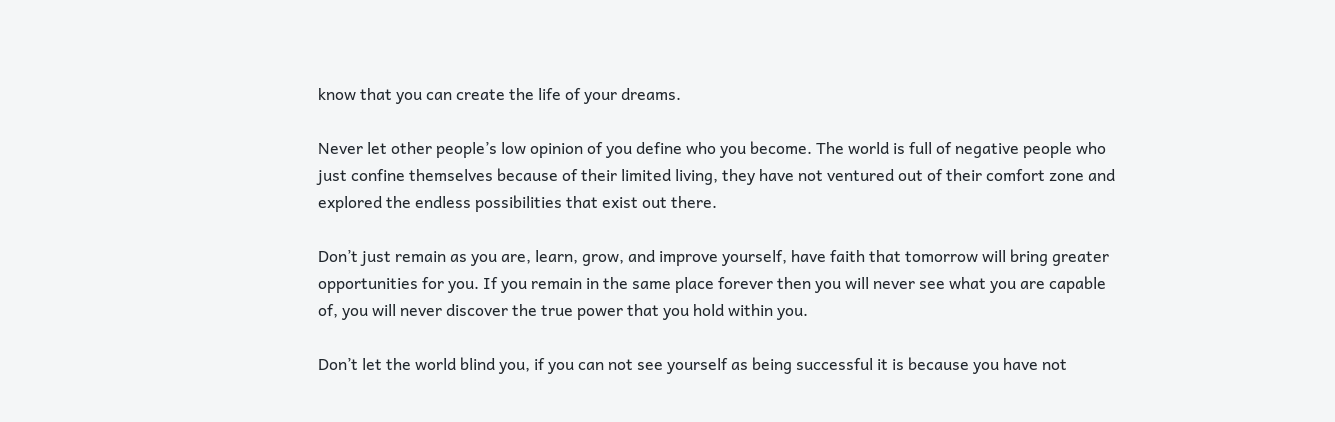know that you can create the life of your dreams.

Never let other people’s low opinion of you define who you become. The world is full of negative people who just confine themselves because of their limited living, they have not ventured out of their comfort zone and explored the endless possibilities that exist out there.

Don’t just remain as you are, learn, grow, and improve yourself, have faith that tomorrow will bring greater opportunities for you. If you remain in the same place forever then you will never see what you are capable of, you will never discover the true power that you hold within you.

Don’t let the world blind you, if you can not see yourself as being successful it is because you have not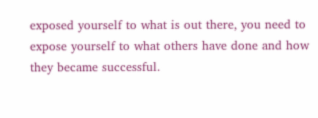exposed yourself to what is out there, you need to expose yourself to what others have done and how they became successful.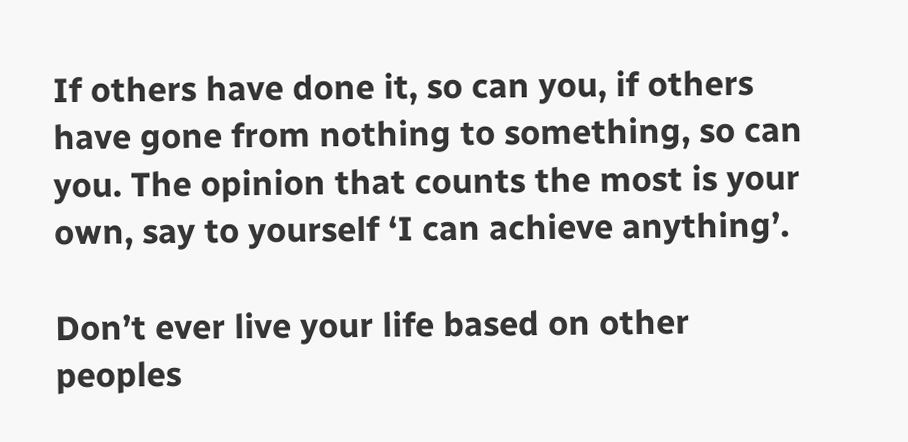If others have done it, so can you, if others have gone from nothing to something, so can you. The opinion that counts the most is your own, say to yourself ‘I can achieve anything’.

Don’t ever live your life based on other peoples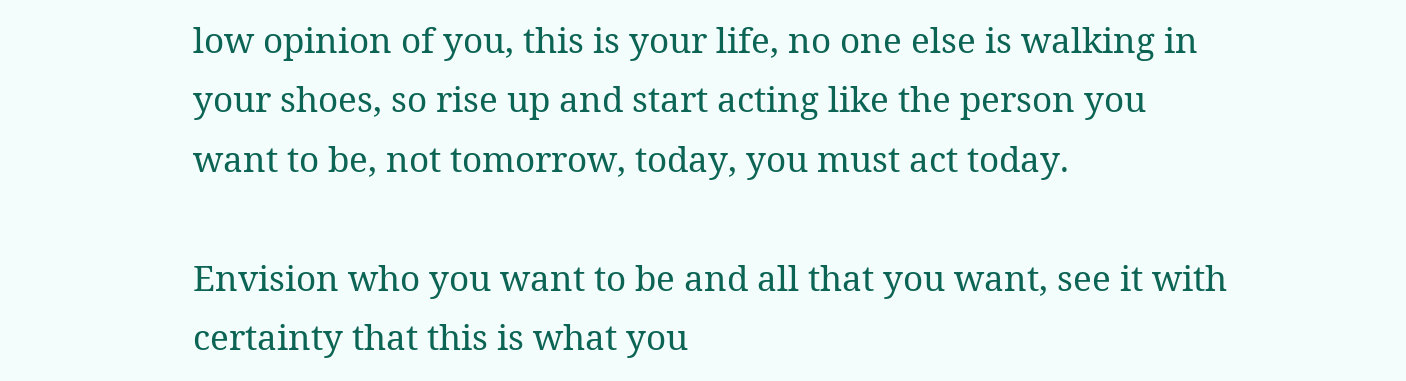low opinion of you, this is your life, no one else is walking in your shoes, so rise up and start acting like the person you want to be, not tomorrow, today, you must act today.

Envision who you want to be and all that you want, see it with certainty that this is what you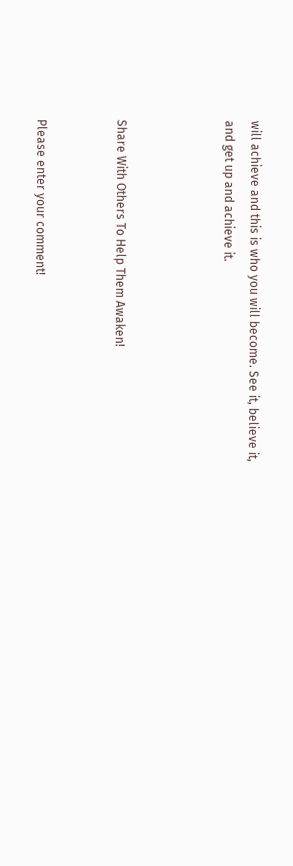will achieve and this is who you will become. See it, believe it, and get up and achieve it.



Share With Others To Help Them Awaken!


Please enter your comment!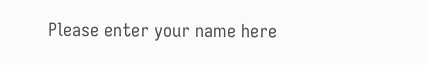Please enter your name here